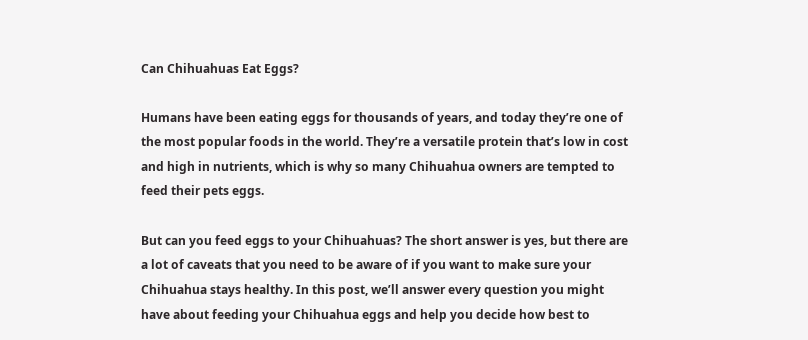Can Chihuahuas Eat Eggs?

Humans have been eating eggs for thousands of years, and today they’re one of the most popular foods in the world. They’re a versatile protein that’s low in cost and high in nutrients, which is why so many Chihuahua owners are tempted to feed their pets eggs.

But can you feed eggs to your Chihuahuas? The short answer is yes, but there are a lot of caveats that you need to be aware of if you want to make sure your Chihuahua stays healthy. In this post, we’ll answer every question you might have about feeding your Chihuahua eggs and help you decide how best to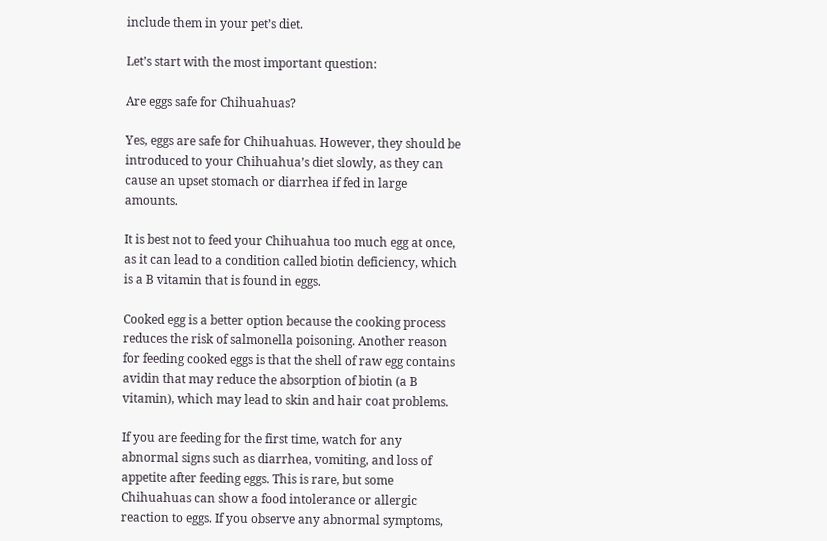include them in your pet’s diet.

Let’s start with the most important question:

Are eggs safe for Chihuahuas?

Yes, eggs are safe for Chihuahuas. However, they should be introduced to your Chihuahua’s diet slowly, as they can cause an upset stomach or diarrhea if fed in large amounts.

It is best not to feed your Chihuahua too much egg at once, as it can lead to a condition called biotin deficiency, which is a B vitamin that is found in eggs.

Cooked egg is a better option because the cooking process reduces the risk of salmonella poisoning. Another reason for feeding cooked eggs is that the shell of raw egg contains avidin that may reduce the absorption of biotin (a B vitamin), which may lead to skin and hair coat problems.

If you are feeding for the first time, watch for any abnormal signs such as diarrhea, vomiting, and loss of appetite after feeding eggs. This is rare, but some Chihuahuas can show a food intolerance or allergic reaction to eggs. If you observe any abnormal symptoms,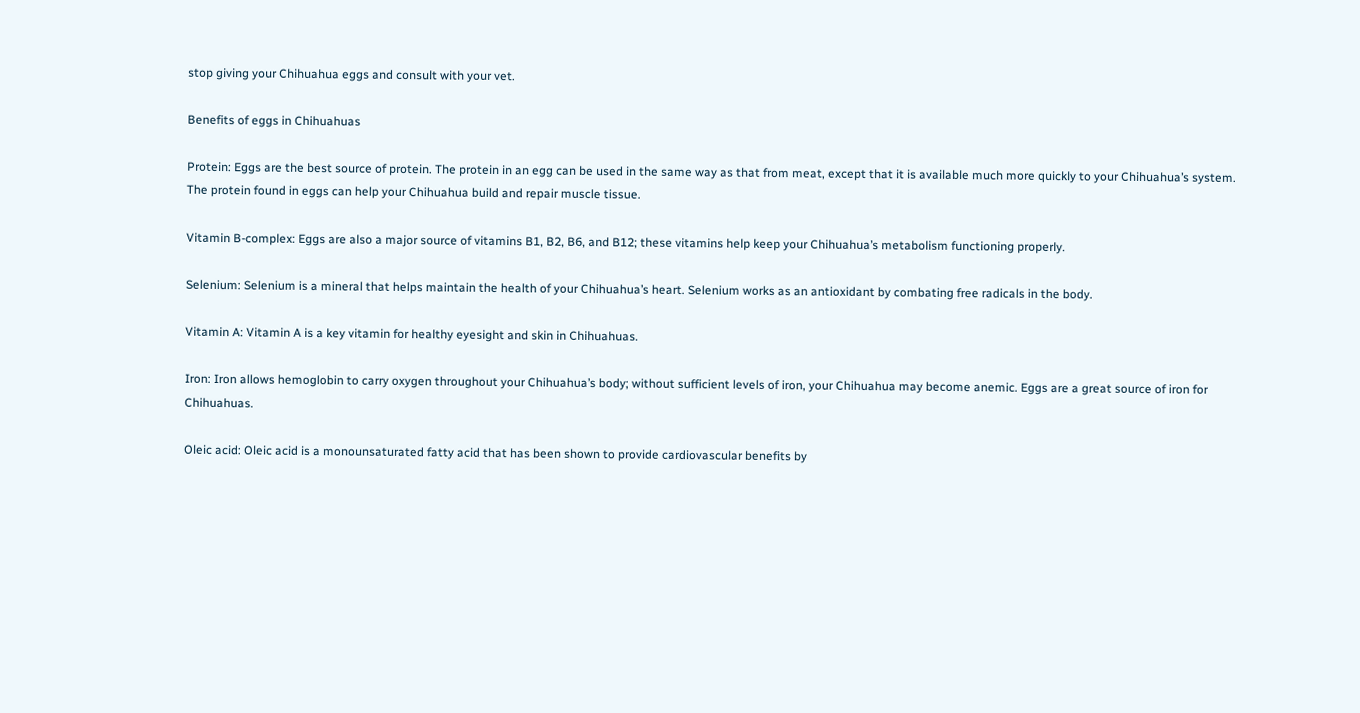stop giving your Chihuahua eggs and consult with your vet.

Benefits of eggs in Chihuahuas

Protein: Eggs are the best source of protein. The protein in an egg can be used in the same way as that from meat, except that it is available much more quickly to your Chihuahua’s system. The protein found in eggs can help your Chihuahua build and repair muscle tissue.

Vitamin B-complex: Eggs are also a major source of vitamins B1, B2, B6, and B12; these vitamins help keep your Chihuahua’s metabolism functioning properly.

Selenium: Selenium is a mineral that helps maintain the health of your Chihuahua’s heart. Selenium works as an antioxidant by combating free radicals in the body.

Vitamin A: Vitamin A is a key vitamin for healthy eyesight and skin in Chihuahuas.

Iron: Iron allows hemoglobin to carry oxygen throughout your Chihuahua’s body; without sufficient levels of iron, your Chihuahua may become anemic. Eggs are a great source of iron for Chihuahuas.

Oleic acid: Oleic acid is a monounsaturated fatty acid that has been shown to provide cardiovascular benefits by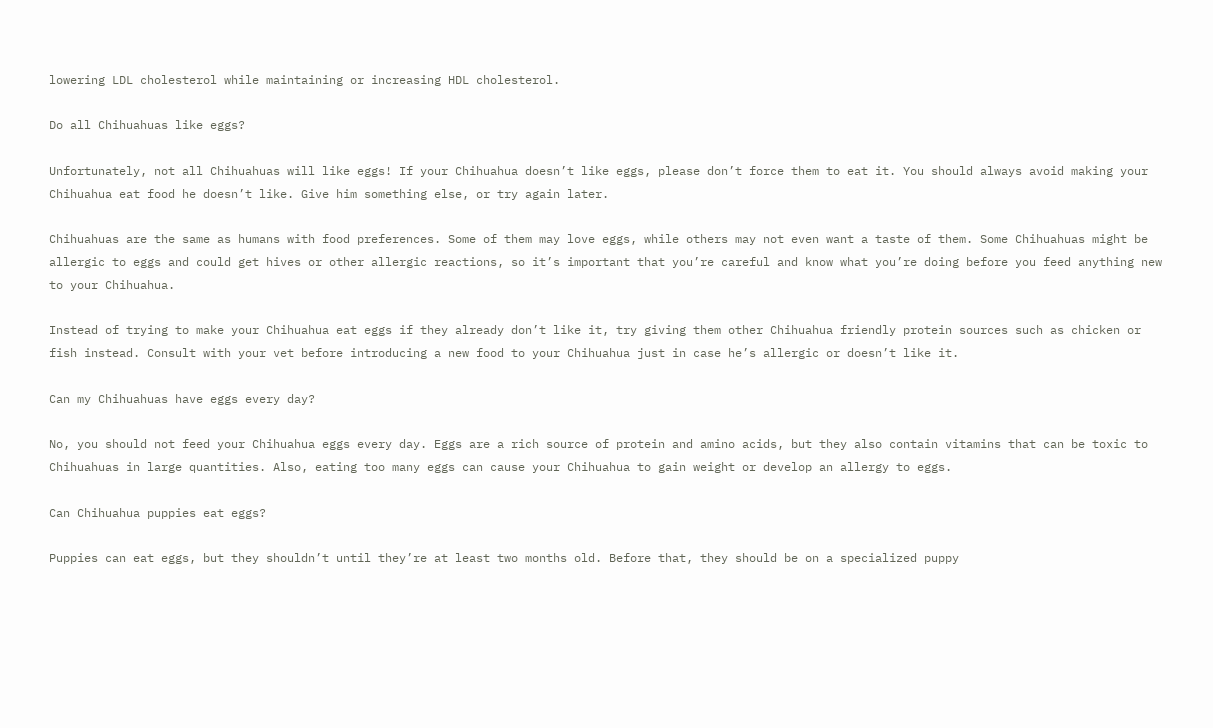lowering LDL cholesterol while maintaining or increasing HDL cholesterol.

Do all Chihuahuas like eggs?

Unfortunately, not all Chihuahuas will like eggs! If your Chihuahua doesn’t like eggs, please don’t force them to eat it. You should always avoid making your Chihuahua eat food he doesn’t like. Give him something else, or try again later.

Chihuahuas are the same as humans with food preferences. Some of them may love eggs, while others may not even want a taste of them. Some Chihuahuas might be allergic to eggs and could get hives or other allergic reactions, so it’s important that you’re careful and know what you’re doing before you feed anything new to your Chihuahua.

Instead of trying to make your Chihuahua eat eggs if they already don’t like it, try giving them other Chihuahua friendly protein sources such as chicken or fish instead. Consult with your vet before introducing a new food to your Chihuahua just in case he’s allergic or doesn’t like it.

Can my Chihuahuas have eggs every day?

No, you should not feed your Chihuahua eggs every day. Eggs are a rich source of protein and amino acids, but they also contain vitamins that can be toxic to Chihuahuas in large quantities. Also, eating too many eggs can cause your Chihuahua to gain weight or develop an allergy to eggs.

Can Chihuahua puppies eat eggs?

Puppies can eat eggs, but they shouldn’t until they’re at least two months old. Before that, they should be on a specialized puppy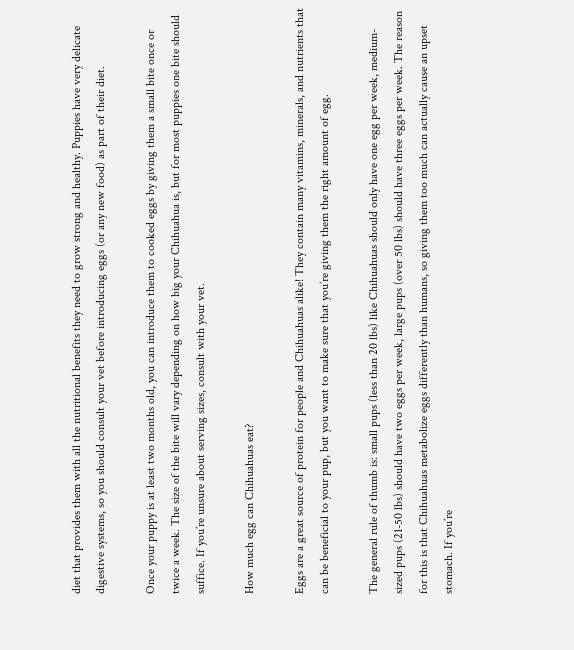diet that provides them with all the nutritional benefits they need to grow strong and healthy. Puppies have very delicate digestive systems, so you should consult your vet before introducing eggs (or any new food) as part of their diet.

Once your puppy is at least two months old, you can introduce them to cooked eggs by giving them a small bite once or twice a week. The size of the bite will vary depending on how big your Chihuahua is, but for most puppies one bite should suffice. If you’re unsure about serving sizes, consult with your vet.

How much egg can Chihuahuas eat?

Eggs are a great source of protein for people and Chihuahuas alike! They contain many vitamins, minerals, and nutrients that can be beneficial to your pup, but you want to make sure that you’re giving them the right amount of egg.

The general rule of thumb is: small pups (less than 20 lbs) like Chihuahuas should only have one egg per week, medium-sized pups (21-50 lbs) should have two eggs per week, large pups (over 50 lbs) should have three eggs per week. The reason for this is that Chihuahuas metabolize eggs differently than humans, so giving them too much can actually cause an upset stomach. If you’re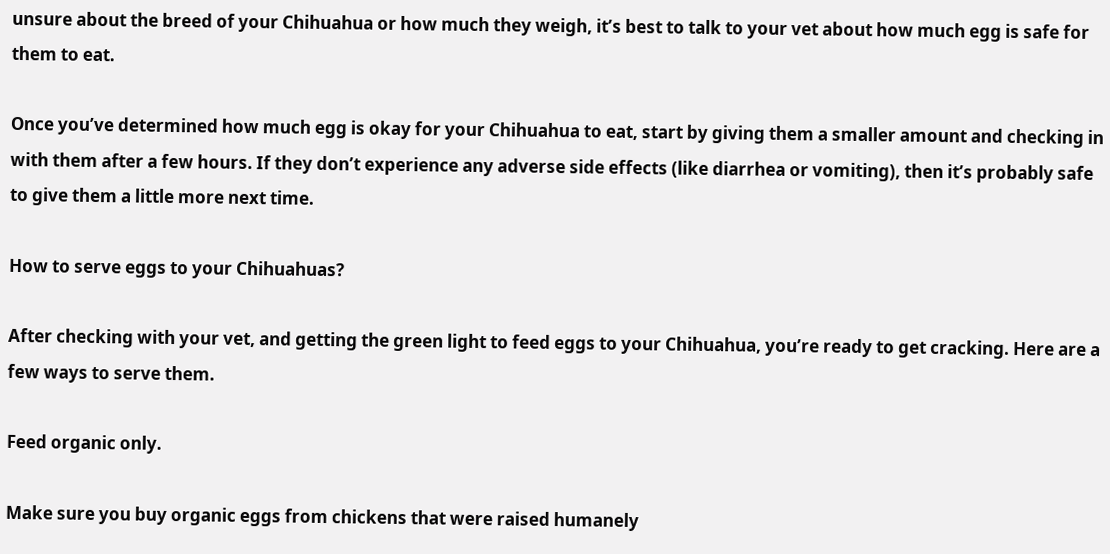unsure about the breed of your Chihuahua or how much they weigh, it’s best to talk to your vet about how much egg is safe for them to eat.

Once you’ve determined how much egg is okay for your Chihuahua to eat, start by giving them a smaller amount and checking in with them after a few hours. If they don’t experience any adverse side effects (like diarrhea or vomiting), then it’s probably safe to give them a little more next time.

How to serve eggs to your Chihuahuas?

After checking with your vet, and getting the green light to feed eggs to your Chihuahua, you’re ready to get cracking. Here are a few ways to serve them.

Feed organic only.

Make sure you buy organic eggs from chickens that were raised humanely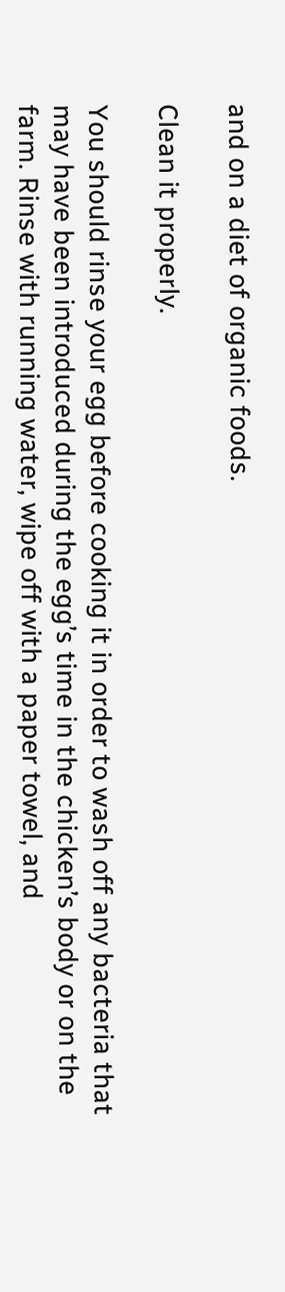and on a diet of organic foods.

Clean it properly.

You should rinse your egg before cooking it in order to wash off any bacteria that may have been introduced during the egg’s time in the chicken’s body or on the farm. Rinse with running water, wipe off with a paper towel, and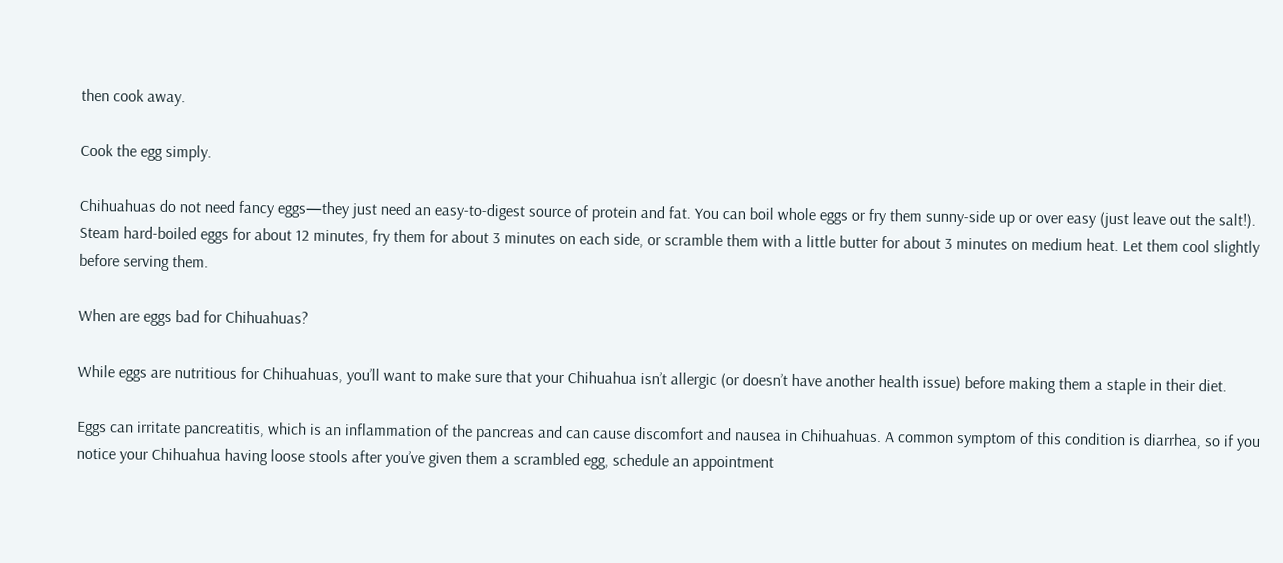then cook away.

Cook the egg simply.

Chihuahuas do not need fancy eggs—they just need an easy-to-digest source of protein and fat. You can boil whole eggs or fry them sunny-side up or over easy (just leave out the salt!). Steam hard-boiled eggs for about 12 minutes, fry them for about 3 minutes on each side, or scramble them with a little butter for about 3 minutes on medium heat. Let them cool slightly before serving them.

When are eggs bad for Chihuahuas?

While eggs are nutritious for Chihuahuas, you’ll want to make sure that your Chihuahua isn’t allergic (or doesn’t have another health issue) before making them a staple in their diet.

Eggs can irritate pancreatitis, which is an inflammation of the pancreas and can cause discomfort and nausea in Chihuahuas. A common symptom of this condition is diarrhea, so if you notice your Chihuahua having loose stools after you’ve given them a scrambled egg, schedule an appointment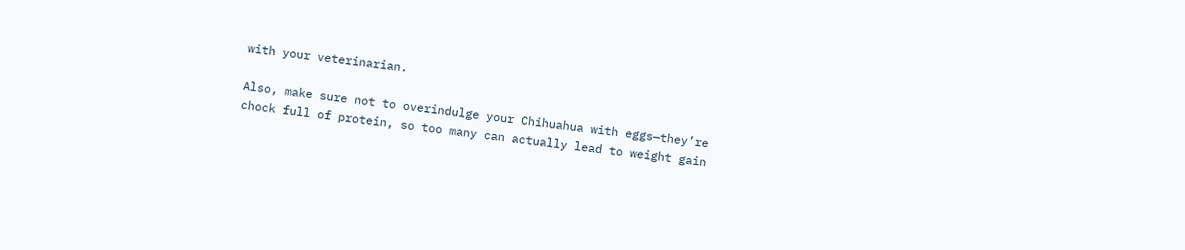with your veterinarian.

Also, make sure not to overindulge your Chihuahua with eggs—they’re chock full of protein, so too many can actually lead to weight gain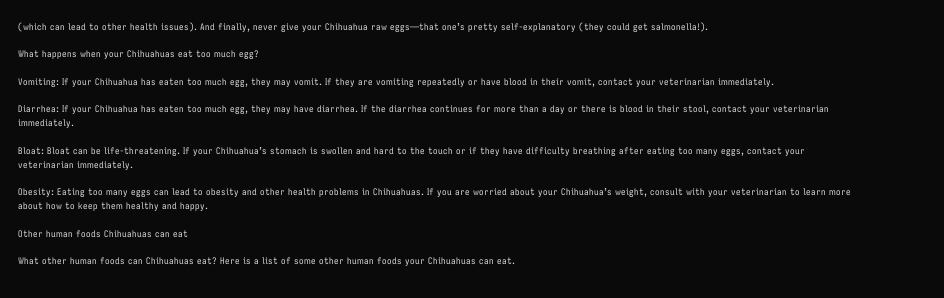(which can lead to other health issues). And finally, never give your Chihuahua raw eggs—that one’s pretty self-explanatory (they could get salmonella!).

What happens when your Chihuahuas eat too much egg?

Vomiting: If your Chihuahua has eaten too much egg, they may vomit. If they are vomiting repeatedly or have blood in their vomit, contact your veterinarian immediately.

Diarrhea: If your Chihuahua has eaten too much egg, they may have diarrhea. If the diarrhea continues for more than a day or there is blood in their stool, contact your veterinarian immediately.

Bloat: Bloat can be life-threatening. If your Chihuahua’s stomach is swollen and hard to the touch or if they have difficulty breathing after eating too many eggs, contact your veterinarian immediately.

Obesity: Eating too many eggs can lead to obesity and other health problems in Chihuahuas. If you are worried about your Chihuahua’s weight, consult with your veterinarian to learn more about how to keep them healthy and happy.

Other human foods Chihuahuas can eat

What other human foods can Chihuahuas eat? Here is a list of some other human foods your Chihuahuas can eat.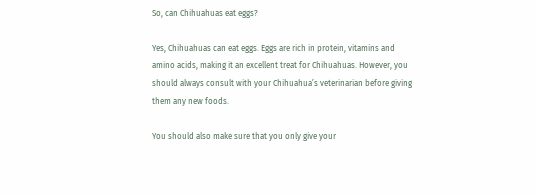So, can Chihuahuas eat eggs?

Yes, Chihuahuas can eat eggs. Eggs are rich in protein, vitamins and amino acids, making it an excellent treat for Chihuahuas. However, you should always consult with your Chihuahua’s veterinarian before giving them any new foods.

You should also make sure that you only give your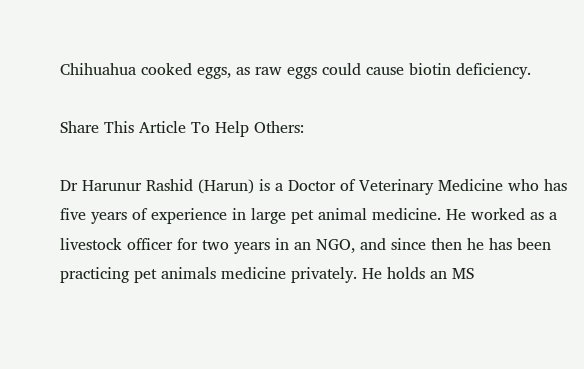Chihuahua cooked eggs, as raw eggs could cause biotin deficiency.

Share This Article To Help Others:

Dr Harunur Rashid (Harun) is a Doctor of Veterinary Medicine who has five years of experience in large pet animal medicine. He worked as a livestock officer for two years in an NGO, and since then he has been practicing pet animals medicine privately. He holds an MS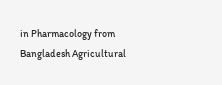in Pharmacology from Bangladesh Agricultural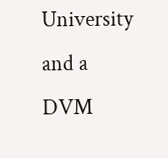University and a DVM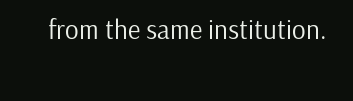from the same institution.